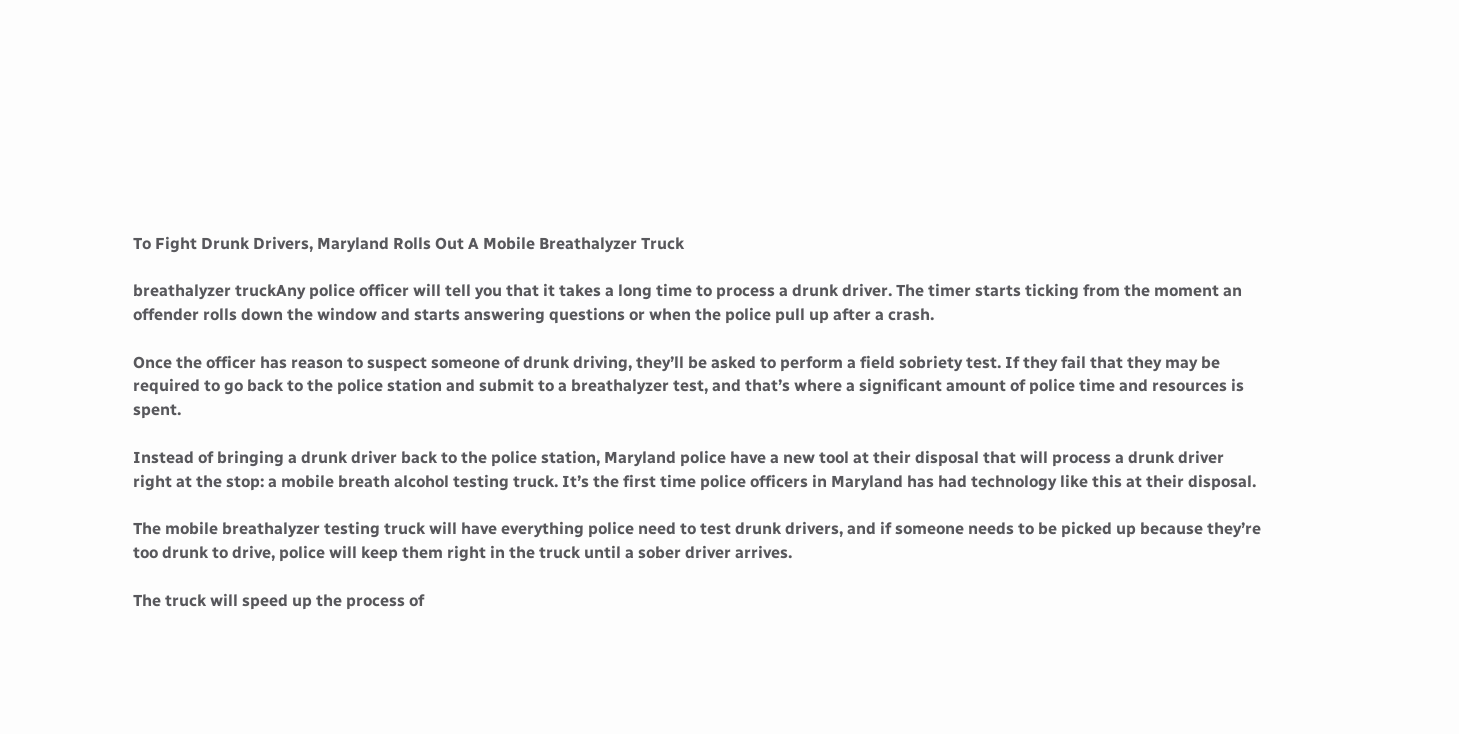To Fight Drunk Drivers, Maryland Rolls Out A Mobile Breathalyzer Truck

breathalyzer truckAny police officer will tell you that it takes a long time to process a drunk driver. The timer starts ticking from the moment an offender rolls down the window and starts answering questions or when the police pull up after a crash.

Once the officer has reason to suspect someone of drunk driving, they’ll be asked to perform a field sobriety test. If they fail that they may be required to go back to the police station and submit to a breathalyzer test, and that’s where a significant amount of police time and resources is spent.

Instead of bringing a drunk driver back to the police station, Maryland police have a new tool at their disposal that will process a drunk driver right at the stop: a mobile breath alcohol testing truck. It’s the first time police officers in Maryland has had technology like this at their disposal.

The mobile breathalyzer testing truck will have everything police need to test drunk drivers, and if someone needs to be picked up because they’re too drunk to drive, police will keep them right in the truck until a sober driver arrives.

The truck will speed up the process of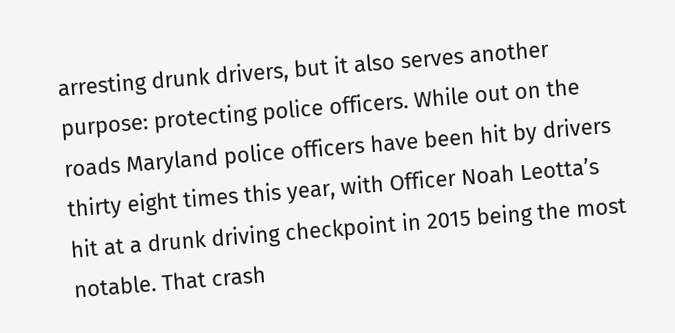arresting drunk drivers, but it also serves another purpose: protecting police officers. While out on the roads Maryland police officers have been hit by drivers thirty eight times this year, with Officer Noah Leotta’s hit at a drunk driving checkpoint in 2015 being the most notable. That crash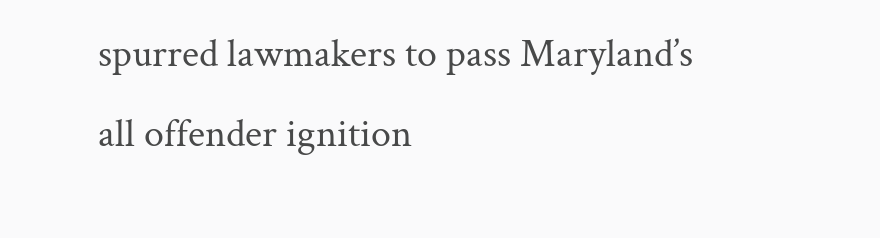spurred lawmakers to pass Maryland’s all offender ignition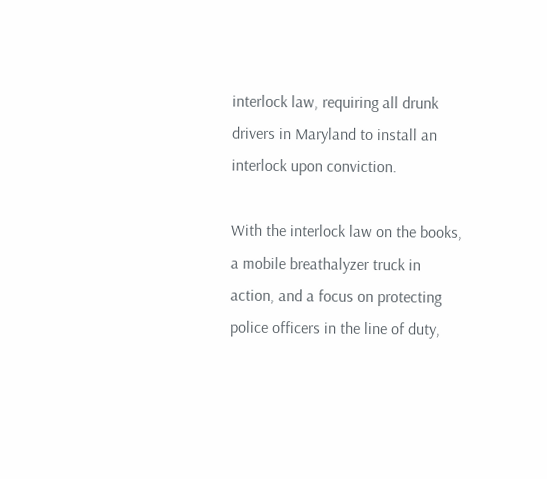interlock law, requiring all drunk drivers in Maryland to install an interlock upon conviction.

With the interlock law on the books, a mobile breathalyzer truck in action, and a focus on protecting police officers in the line of duty,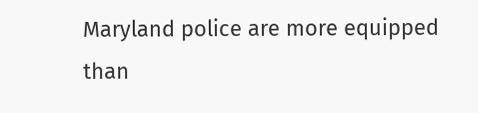Maryland police are more equipped than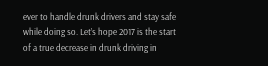ever to handle drunk drivers and stay safe while doing so. Let’s hope 2017 is the start of a true decrease in drunk driving in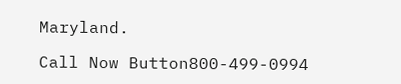Maryland.

Call Now Button800-499-0994